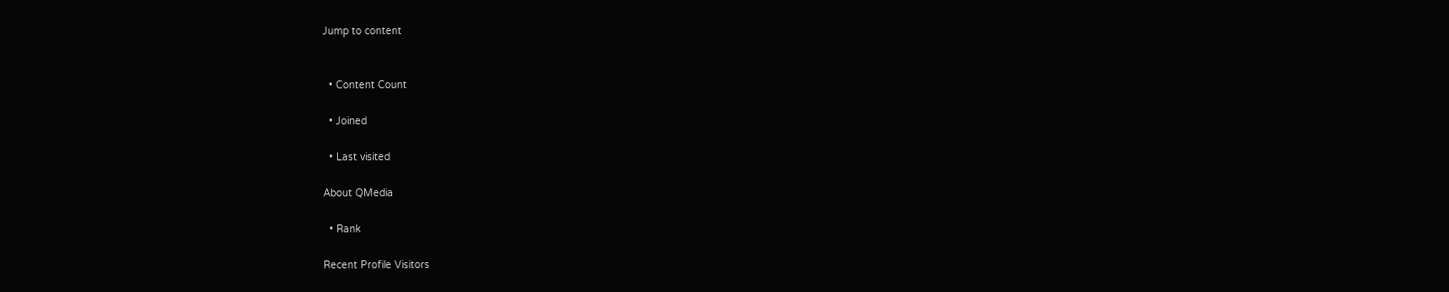Jump to content


  • Content Count

  • Joined

  • Last visited

About QMedia

  • Rank

Recent Profile Visitors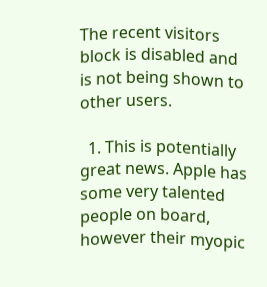The recent visitors block is disabled and is not being shown to other users.

  1. This is potentially great news. Apple has some very talented people on board, however their myopic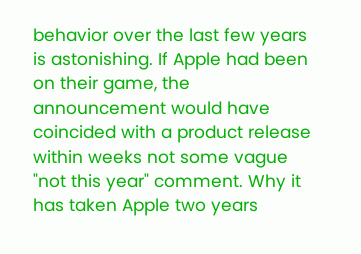behavior over the last few years is astonishing. If Apple had been on their game, the announcement would have coincided with a product release within weeks not some vague "not this year" comment. Why it has taken Apple two years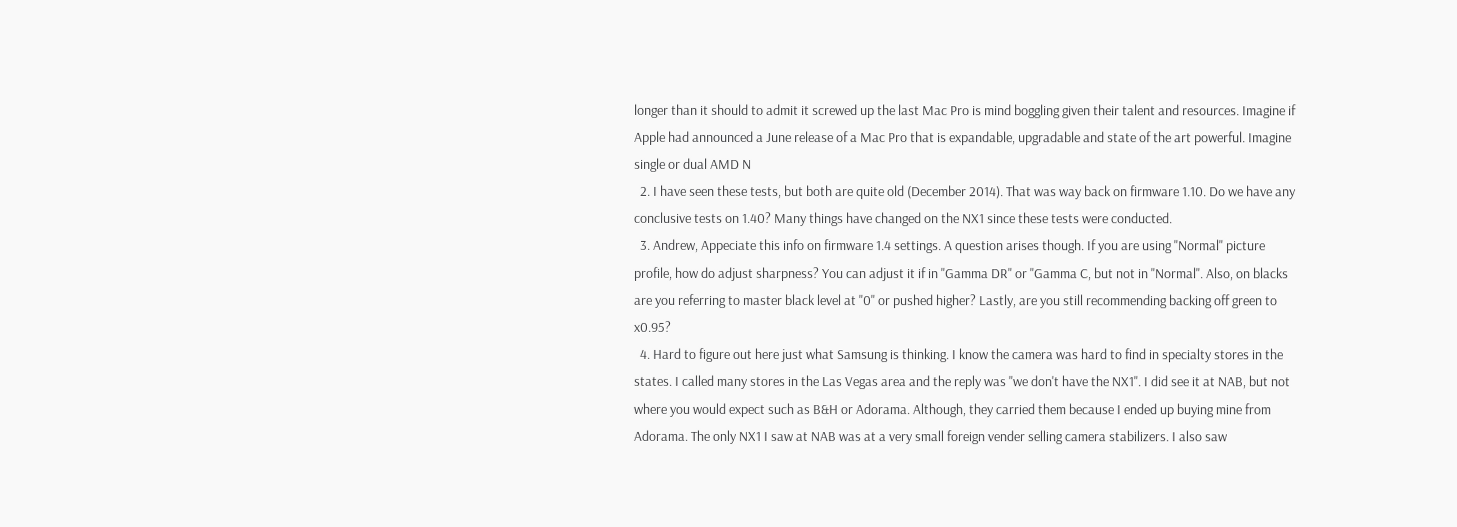longer than it should to admit it screwed up the last Mac Pro is mind boggling given their talent and resources. Imagine if Apple had announced a June release of a Mac Pro that is expandable, upgradable and state of the art powerful. Imagine single or dual AMD N
  2. I have seen these tests, but both are quite old (December 2014). That was way back on firmware 1.10. Do we have any conclusive tests on 1.40? Many things have changed on the NX1 since these tests were conducted.
  3. Andrew, Appeciate this info on firmware 1.4 settings. A question arises though. If you are using "Normal" picture profile, how do adjust sharpness? You can adjust it if in "Gamma DR" or "Gamma C, but not in "Normal". Also, on blacks are you referring to master black level at "0" or pushed higher? Lastly, are you still recommending backing off green to x0.95?
  4. Hard to figure out here just what Samsung is thinking. I know the camera was hard to find in specialty stores in the states. I called many stores in the Las Vegas area and the reply was "we don't have the NX1". I did see it at NAB, but not where you would expect such as B&H or Adorama. Although, they carried them because I ended up buying mine from Adorama. The only NX1 I saw at NAB was at a very small foreign vender selling camera stabilizers. I also saw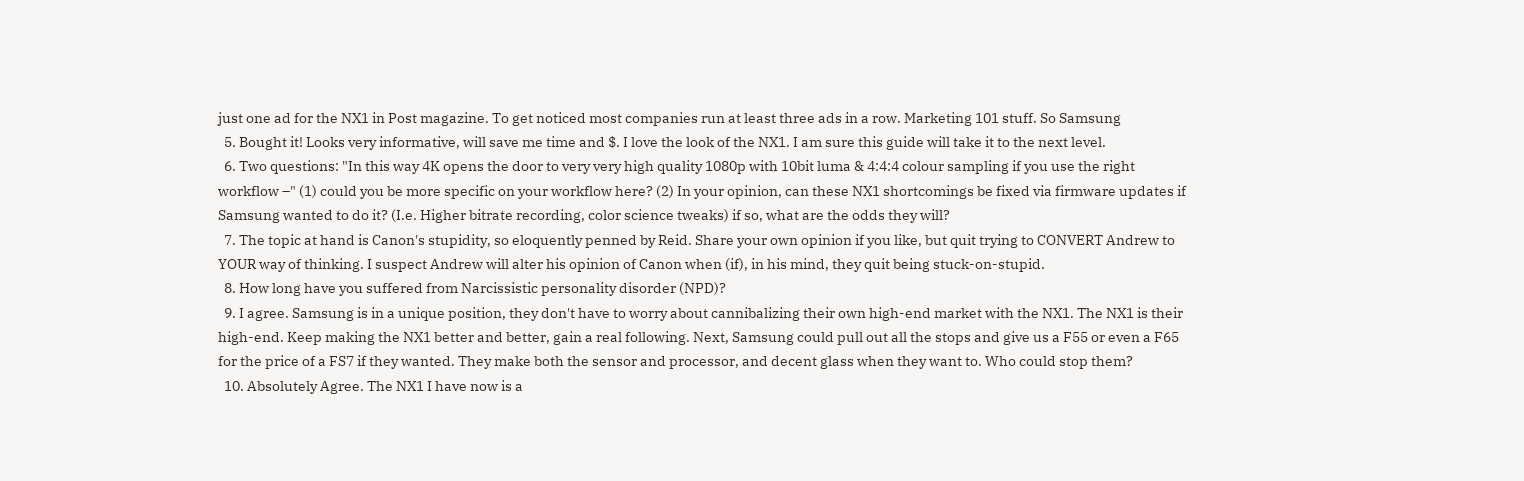just one ad for the NX1 in Post magazine. To get noticed most companies run at least three ads in a row. Marketing 101 stuff. So Samsung
  5. Bought it! Looks very informative, will save me time and $. I love the look of the NX1. I am sure this guide will take it to the next level.
  6. Two questions: "In this way 4K opens the door to very very high quality 1080p with 10bit luma & 4:4:4 colour sampling if you use the right workflow –" (1) could you be more specific on your workflow here? (2) In your opinion, can these NX1 shortcomings be fixed via firmware updates if Samsung wanted to do it? (I.e. Higher bitrate recording, color science tweaks) if so, what are the odds they will?
  7. The topic at hand is Canon's stupidity, so eloquently penned by Reid. Share your own opinion if you like, but quit trying to CONVERT Andrew to YOUR way of thinking. I suspect Andrew will alter his opinion of Canon when (if), in his mind, they quit being stuck-on-stupid.
  8. How long have you suffered from Narcissistic personality disorder (NPD)?
  9. I agree. Samsung is in a unique position, they don't have to worry about cannibalizing their own high-end market with the NX1. The NX1 is their high-end. Keep making the NX1 better and better, gain a real following. Next, Samsung could pull out all the stops and give us a F55 or even a F65 for the price of a FS7 if they wanted. They make both the sensor and processor, and decent glass when they want to. Who could stop them?
  10. Absolutely Agree. The NX1 I have now is a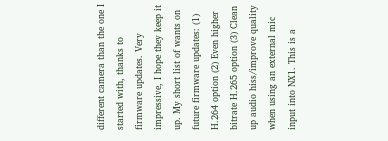different camera than the one I started with, thanks to firmware updates. Very impressive, I hope they keep it up. My short list of wants on future firmware updates: (1) H.264 option (2) Even higher bitrate H.265 option (3) Clean up audio hiss/improve quality when using an external mic input into NX1. This is a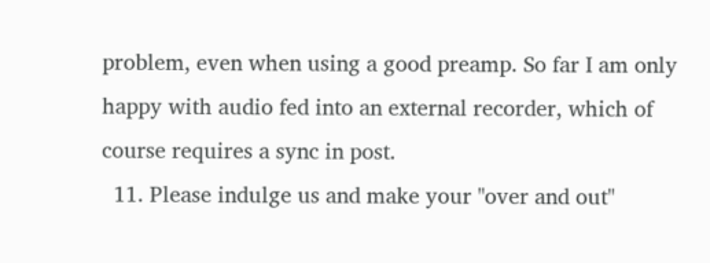problem, even when using a good preamp. So far I am only happy with audio fed into an external recorder, which of course requires a sync in post.
  11. Please indulge us and make your "over and out"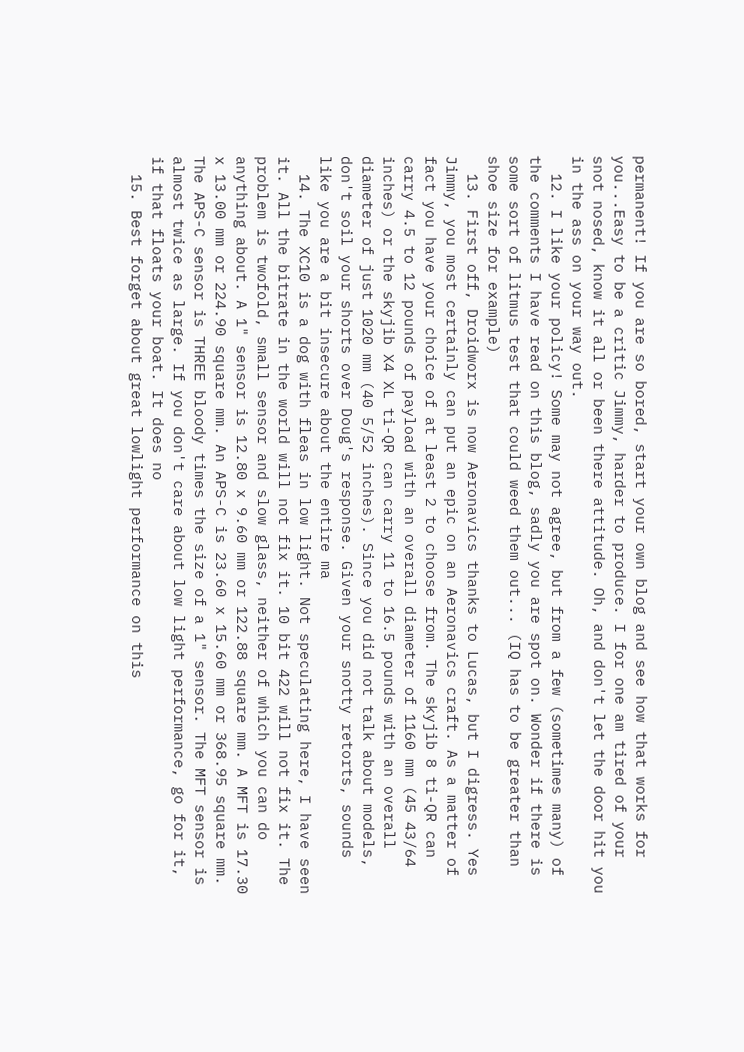permanent! If you are so bored, start your own blog and see how that works for you...Easy to be a critic Jimmy, harder to produce. I for one am tired of your snot nosed, know it all or been there attitude. Oh, and don't let the door hit you in the ass on your way out.
  12. I like your policy! Some may not agree, but from a few (sometimes many) of the comments I have read on this blog, sadly you are spot on. Wonder if there is some sort of litmus test that could weed them out... (IQ has to be greater than shoe size for example)
  13. First off, Droidworx is now Aeronavics thanks to Lucas, but I digress. Yes Jimmy, you most certainly can put an epic on an Aeronavics craft. As a matter of fact you have your choice of at least 2 to choose from. The skyjib 8 ti-QR can carry 4.5 to 12 pounds of payload with an overall diameter of 1160 mm (45 43/64 inches) or the skyjib X4 XL ti-QR can carry 11 to 16.5 pounds with an overall diameter of just 1020 mm (40 5/52 inches). Since you did not talk about models, don't soil your shorts over Doug's response. Given your snotty retorts, sounds like you are a bit insecure about the entire ma
  14. The XC10 is a dog with fleas in low light. Not speculating here, I have seen it. All the bitrate in the world will not fix it. 10 bit 422 will not fix it. The problem is twofold, small sensor and slow glass, neither of which you can do anything about. A 1" sensor is 12.80 x 9.60 mm or 122.88 square mm. A MFT is 17.30 x 13.00 mm or 224.90 square mm. An APS-C is 23.60 x 15.60 mm or 368.95 square mm. The APS-C sensor is THREE bloody times the size of a 1" sensor. The MFT sensor is almost twice as large. If you don't care about low light performance, go for it, if that floats your boat. It does no
  15. Best forget about great lowlight performance on this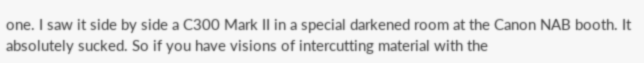one. I saw it side by side a C300 Mark II in a special darkened room at the Canon NAB booth. It absolutely sucked. So if you have visions of intercutting material with the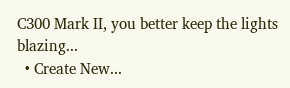C300 Mark II, you better keep the lights blazing...
  • Create New...